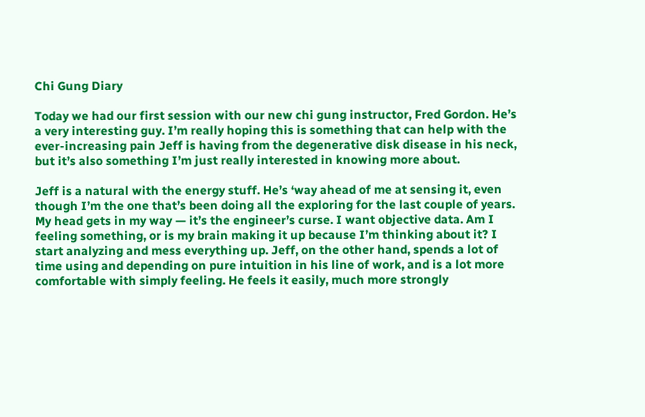Chi Gung Diary

Today we had our first session with our new chi gung instructor, Fred Gordon. He’s a very interesting guy. I’m really hoping this is something that can help with the ever-increasing pain Jeff is having from the degenerative disk disease in his neck, but it’s also something I’m just really interested in knowing more about.

Jeff is a natural with the energy stuff. He’s ‘way ahead of me at sensing it, even though I’m the one that’s been doing all the exploring for the last couple of years. My head gets in my way — it’s the engineer’s curse. I want objective data. Am I feeling something, or is my brain making it up because I’m thinking about it? I start analyzing and mess everything up. Jeff, on the other hand, spends a lot of time using and depending on pure intuition in his line of work, and is a lot more comfortable with simply feeling. He feels it easily, much more strongly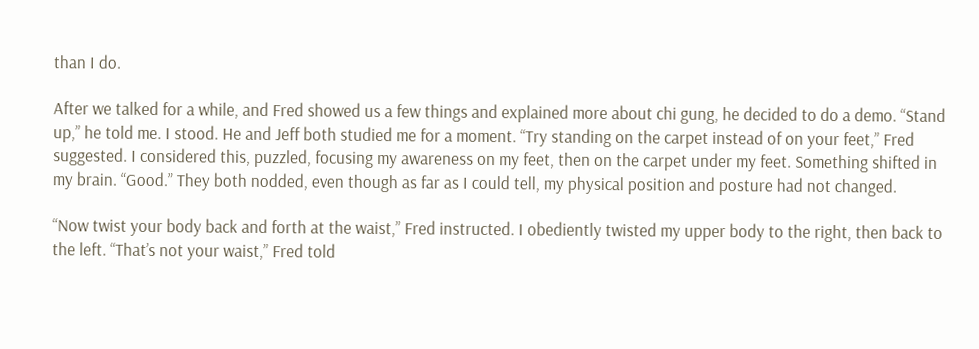than I do.

After we talked for a while, and Fred showed us a few things and explained more about chi gung, he decided to do a demo. “Stand up,” he told me. I stood. He and Jeff both studied me for a moment. “Try standing on the carpet instead of on your feet,” Fred suggested. I considered this, puzzled, focusing my awareness on my feet, then on the carpet under my feet. Something shifted in my brain. “Good.” They both nodded, even though as far as I could tell, my physical position and posture had not changed.

“Now twist your body back and forth at the waist,” Fred instructed. I obediently twisted my upper body to the right, then back to the left. “That’s not your waist,” Fred told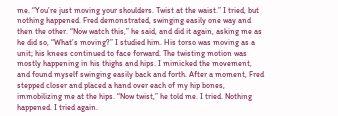me. “You’re just moving your shoulders. Twist at the waist.” I tried, but nothing happened. Fred demonstrated, swinging easily one way and then the other. “Now watch this,” he said, and did it again, asking me as he did so, “What’s moving?” I studied him. His torso was moving as a unit; his knees continued to face forward. The twisting motion was mostly happening in his thighs and hips. I mimicked the movement, and found myself swinging easily back and forth. After a moment, Fred stepped closer and placed a hand over each of my hip bones, immobilizing me at the hips. “Now twist,” he told me. I tried. Nothing happened. I tried again.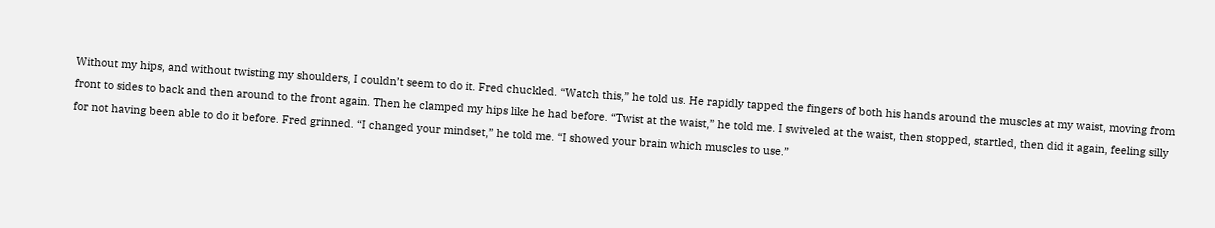Without my hips, and without twisting my shoulders, I couldn’t seem to do it. Fred chuckled. “Watch this,” he told us. He rapidly tapped the fingers of both his hands around the muscles at my waist, moving from front to sides to back and then around to the front again. Then he clamped my hips like he had before. “Twist at the waist,” he told me. I swiveled at the waist, then stopped, startled, then did it again, feeling silly for not having been able to do it before. Fred grinned. “I changed your mindset,” he told me. “I showed your brain which muscles to use.”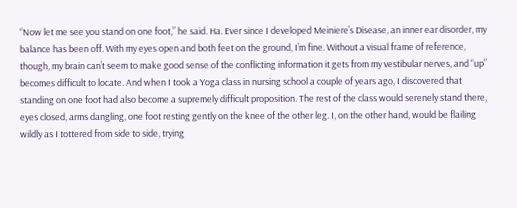“Now let me see you stand on one foot,” he said. Ha. Ever since I developed Meiniere’s Disease, an inner ear disorder, my balance has been off. With my eyes open and both feet on the ground, I’m fine. Without a visual frame of reference, though, my brain can’t seem to make good sense of the conflicting information it gets from my vestibular nerves, and “up” becomes difficult to locate. And when I took a Yoga class in nursing school a couple of years ago, I discovered that standing on one foot had also become a supremely difficult proposition. The rest of the class would serenely stand there, eyes closed, arms dangling, one foot resting gently on the knee of the other leg. I, on the other hand, would be flailing wildly as I tottered from side to side, trying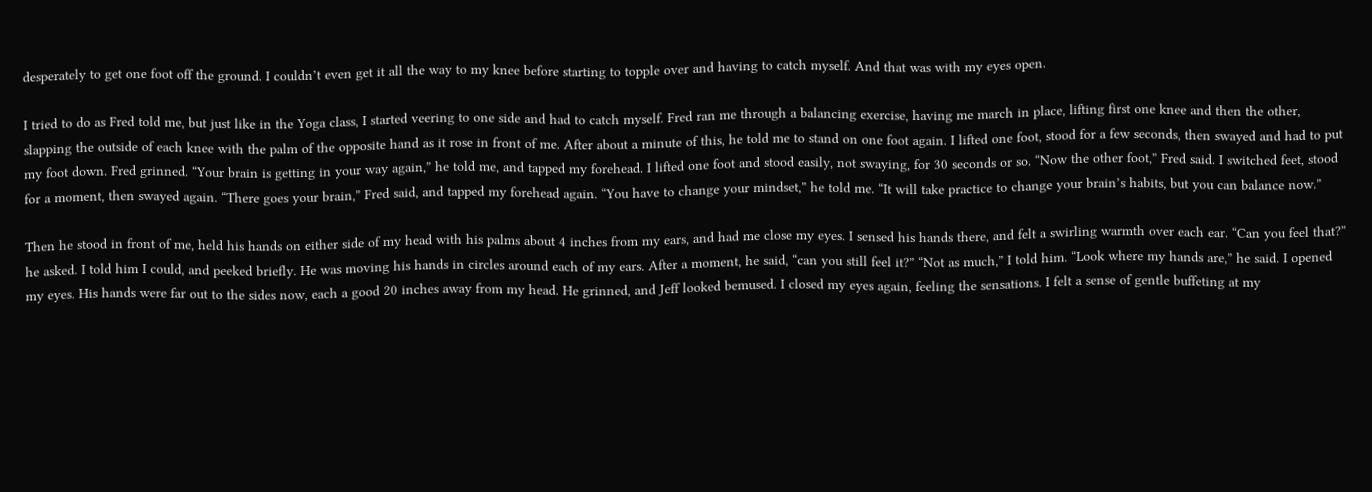desperately to get one foot off the ground. I couldn’t even get it all the way to my knee before starting to topple over and having to catch myself. And that was with my eyes open.

I tried to do as Fred told me, but just like in the Yoga class, I started veering to one side and had to catch myself. Fred ran me through a balancing exercise, having me march in place, lifting first one knee and then the other, slapping the outside of each knee with the palm of the opposite hand as it rose in front of me. After about a minute of this, he told me to stand on one foot again. I lifted one foot, stood for a few seconds, then swayed and had to put my foot down. Fred grinned. “Your brain is getting in your way again,” he told me, and tapped my forehead. I lifted one foot and stood easily, not swaying, for 30 seconds or so. “Now the other foot,” Fred said. I switched feet, stood for a moment, then swayed again. “There goes your brain,” Fred said, and tapped my forehead again. “You have to change your mindset,” he told me. “It will take practice to change your brain’s habits, but you can balance now.”

Then he stood in front of me, held his hands on either side of my head with his palms about 4 inches from my ears, and had me close my eyes. I sensed his hands there, and felt a swirling warmth over each ear. “Can you feel that?” he asked. I told him I could, and peeked briefly. He was moving his hands in circles around each of my ears. After a moment, he said, “can you still feel it?” “Not as much,” I told him. “Look where my hands are,” he said. I opened my eyes. His hands were far out to the sides now, each a good 20 inches away from my head. He grinned, and Jeff looked bemused. I closed my eyes again, feeling the sensations. I felt a sense of gentle buffeting at my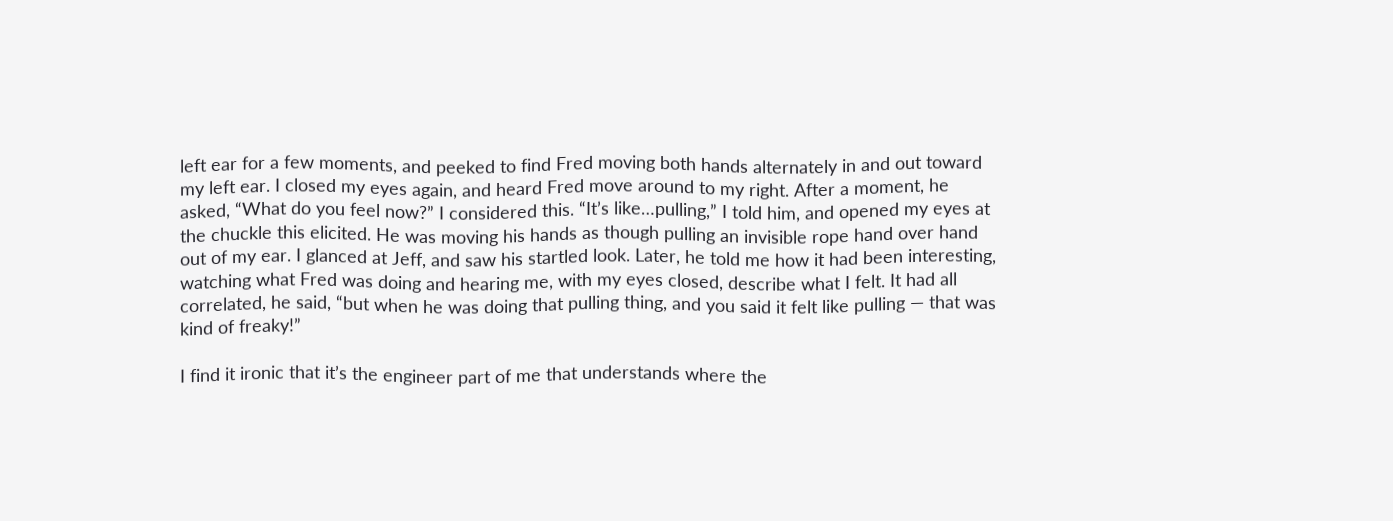left ear for a few moments, and peeked to find Fred moving both hands alternately in and out toward my left ear. I closed my eyes again, and heard Fred move around to my right. After a moment, he asked, “What do you feel now?” I considered this. “It’s like…pulling,” I told him, and opened my eyes at the chuckle this elicited. He was moving his hands as though pulling an invisible rope hand over hand out of my ear. I glanced at Jeff, and saw his startled look. Later, he told me how it had been interesting, watching what Fred was doing and hearing me, with my eyes closed, describe what I felt. It had all correlated, he said, “but when he was doing that pulling thing, and you said it felt like pulling — that was kind of freaky!”

I find it ironic that it’s the engineer part of me that understands where the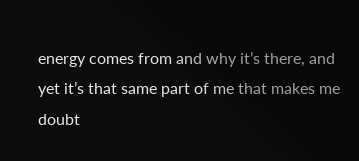energy comes from and why it’s there, and yet it’s that same part of me that makes me doubt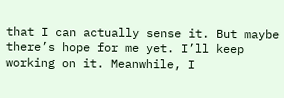that I can actually sense it. But maybe there’s hope for me yet. I’ll keep working on it. Meanwhile, I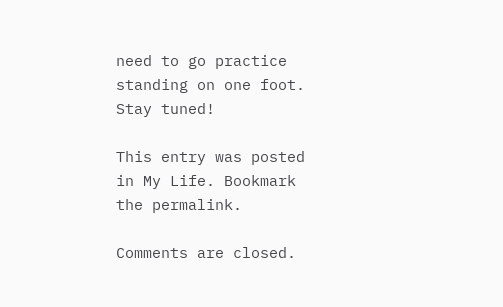need to go practice standing on one foot. Stay tuned!

This entry was posted in My Life. Bookmark the permalink.

Comments are closed.